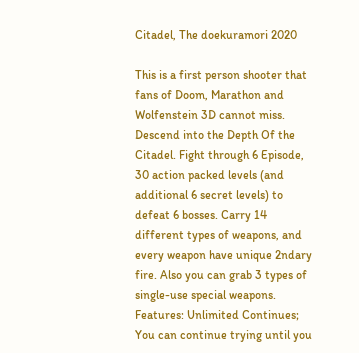Citadel, The doekuramori 2020

This is a first person shooter that fans of Doom, Marathon and Wolfenstein 3D cannot miss. Descend into the Depth Of the Citadel. Fight through 6 Episode, 30 action packed levels (and additional 6 secret levels) to defeat 6 bosses. Carry 14 different types of weapons, and every weapon have unique 2ndary fire. Also you can grab 3 types of single-use special weapons. Features: Unlimited Continues; You can continue trying until you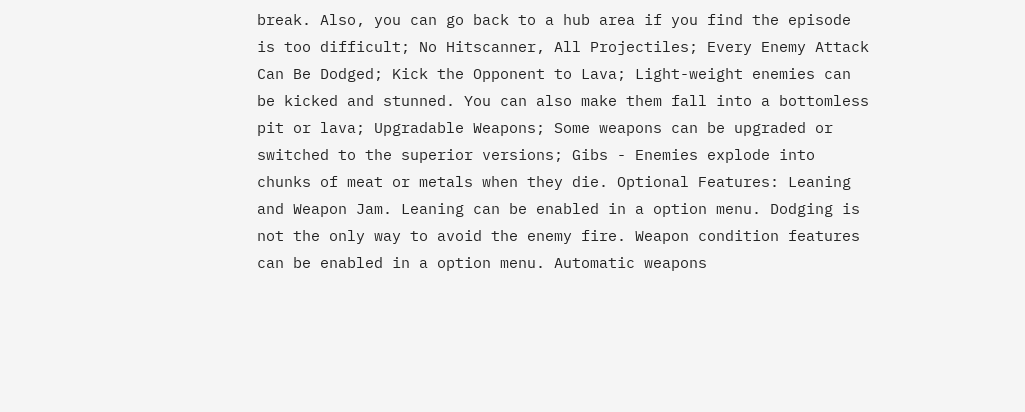break. Also, you can go back to a hub area if you find the episode is too difficult; No Hitscanner, All Projectiles; Every Enemy Attack Can Be Dodged; Kick the Opponent to Lava; Light-weight enemies can be kicked and stunned. You can also make them fall into a bottomless pit or lava; Upgradable Weapons; Some weapons can be upgraded or switched to the superior versions; Gibs - Enemies explode into chunks of meat or metals when they die. Optional Features: Leaning and Weapon Jam. Leaning can be enabled in a option menu. Dodging is not the only way to avoid the enemy fire. Weapon condition features can be enabled in a option menu. Automatic weapons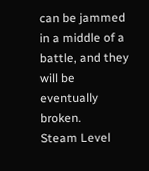can be jammed in a middle of a battle, and they will be eventually broken.
Steam Level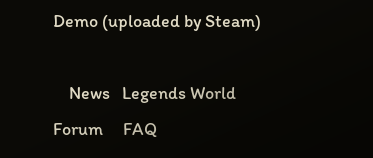Demo (uploaded by Steam)

    News   Legends World Forum     FAQ